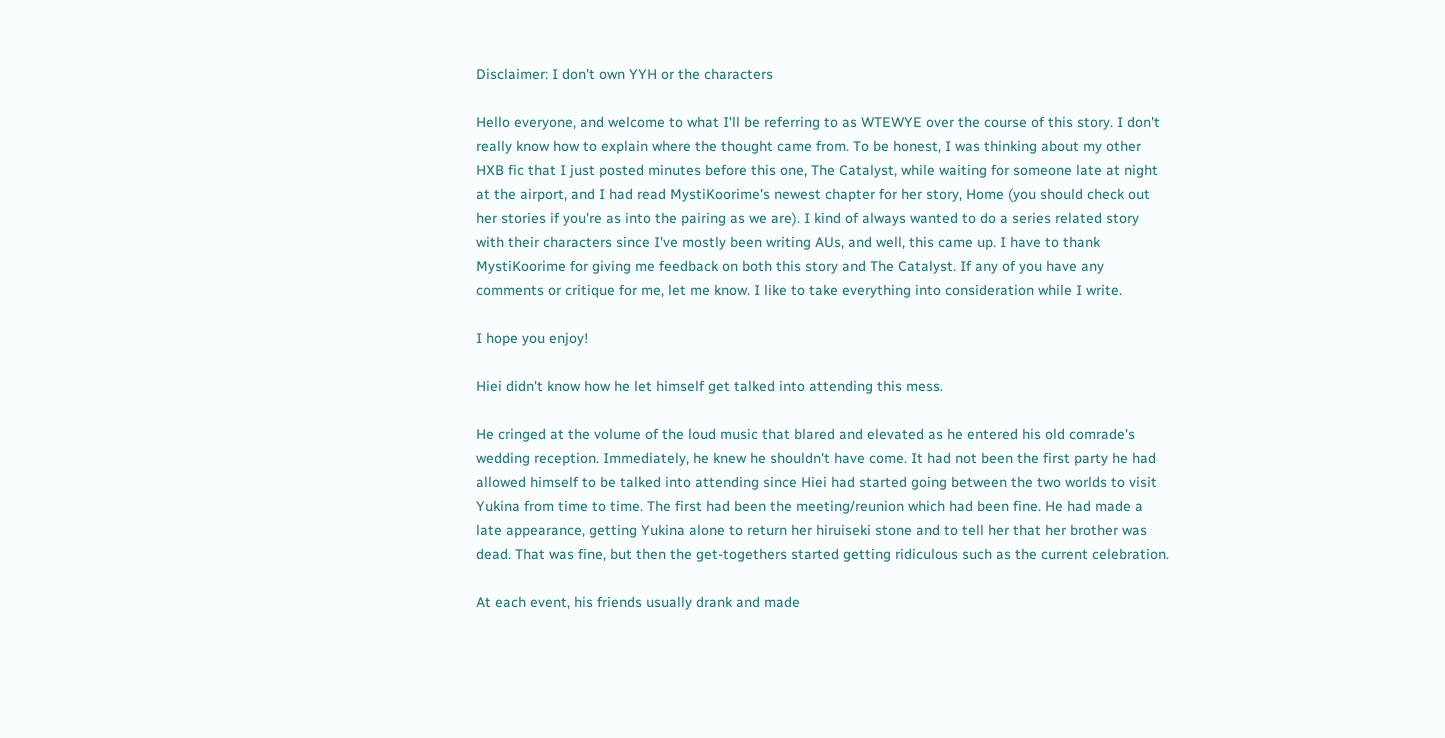Disclaimer: I don't own YYH or the characters

Hello everyone, and welcome to what I'll be referring to as WTEWYE over the course of this story. I don't really know how to explain where the thought came from. To be honest, I was thinking about my other HXB fic that I just posted minutes before this one, The Catalyst, while waiting for someone late at night at the airport, and I had read MystiKoorime's newest chapter for her story, Home (you should check out her stories if you're as into the pairing as we are). I kind of always wanted to do a series related story with their characters since I've mostly been writing AUs, and well, this came up. I have to thank MystiKoorime for giving me feedback on both this story and The Catalyst. If any of you have any comments or critique for me, let me know. I like to take everything into consideration while I write.

I hope you enjoy!

Hiei didn't know how he let himself get talked into attending this mess.

He cringed at the volume of the loud music that blared and elevated as he entered his old comrade's wedding reception. Immediately, he knew he shouldn't have come. It had not been the first party he had allowed himself to be talked into attending since Hiei had started going between the two worlds to visit Yukina from time to time. The first had been the meeting/reunion which had been fine. He had made a late appearance, getting Yukina alone to return her hiruiseki stone and to tell her that her brother was dead. That was fine, but then the get-togethers started getting ridiculous such as the current celebration.

At each event, his friends usually drank and made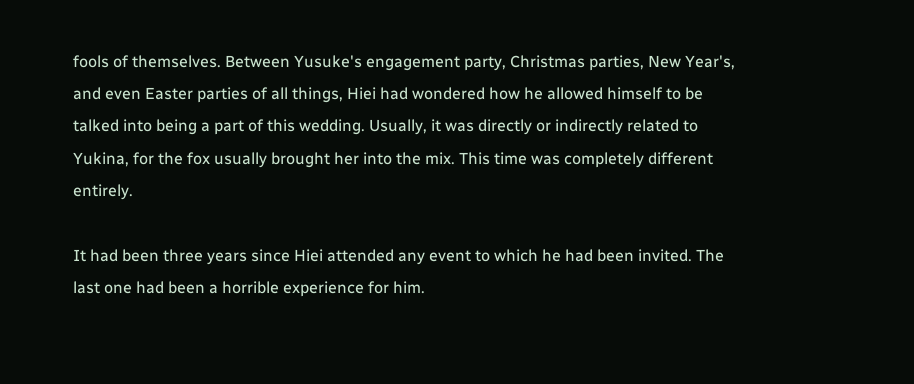fools of themselves. Between Yusuke's engagement party, Christmas parties, New Year's, and even Easter parties of all things, Hiei had wondered how he allowed himself to be talked into being a part of this wedding. Usually, it was directly or indirectly related to Yukina, for the fox usually brought her into the mix. This time was completely different entirely.

It had been three years since Hiei attended any event to which he had been invited. The last one had been a horrible experience for him.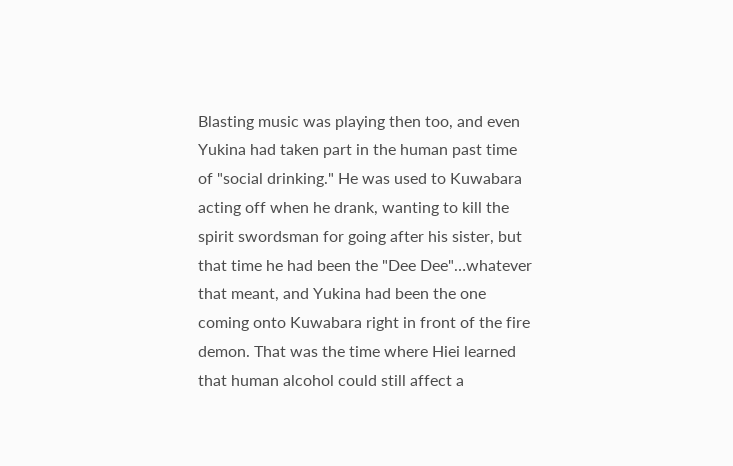Blasting music was playing then too, and even Yukina had taken part in the human past time of "social drinking." He was used to Kuwabara acting off when he drank, wanting to kill the spirit swordsman for going after his sister, but that time he had been the "Dee Dee"…whatever that meant, and Yukina had been the one coming onto Kuwabara right in front of the fire demon. That was the time where Hiei learned that human alcohol could still affect a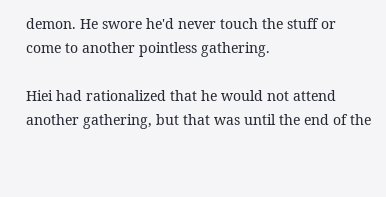demon. He swore he'd never touch the stuff or come to another pointless gathering.

Hiei had rationalized that he would not attend another gathering, but that was until the end of the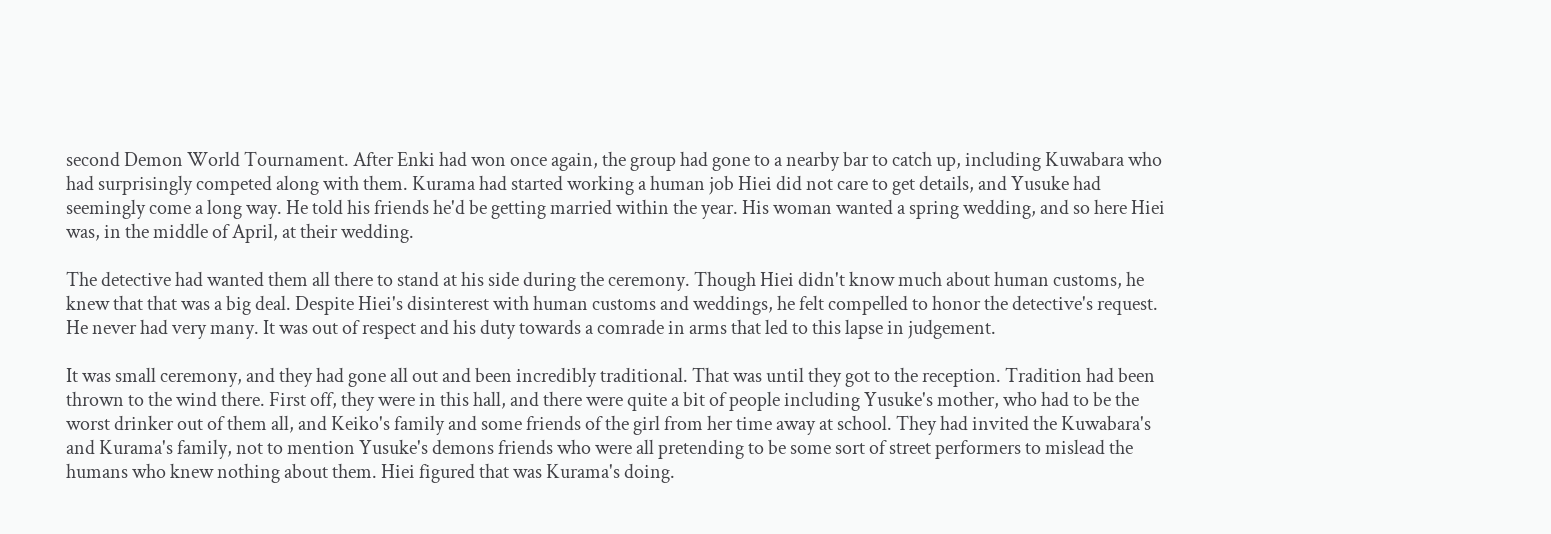second Demon World Tournament. After Enki had won once again, the group had gone to a nearby bar to catch up, including Kuwabara who had surprisingly competed along with them. Kurama had started working a human job Hiei did not care to get details, and Yusuke had seemingly come a long way. He told his friends he'd be getting married within the year. His woman wanted a spring wedding, and so here Hiei was, in the middle of April, at their wedding.

The detective had wanted them all there to stand at his side during the ceremony. Though Hiei didn't know much about human customs, he knew that that was a big deal. Despite Hiei's disinterest with human customs and weddings, he felt compelled to honor the detective's request. He never had very many. It was out of respect and his duty towards a comrade in arms that led to this lapse in judgement.

It was small ceremony, and they had gone all out and been incredibly traditional. That was until they got to the reception. Tradition had been thrown to the wind there. First off, they were in this hall, and there were quite a bit of people including Yusuke's mother, who had to be the worst drinker out of them all, and Keiko's family and some friends of the girl from her time away at school. They had invited the Kuwabara's and Kurama's family, not to mention Yusuke's demons friends who were all pretending to be some sort of street performers to mislead the humans who knew nothing about them. Hiei figured that was Kurama's doing.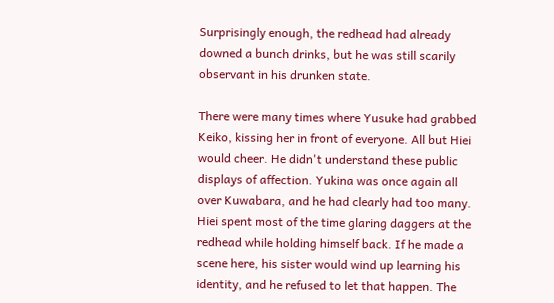Surprisingly enough, the redhead had already downed a bunch drinks, but he was still scarily observant in his drunken state.

There were many times where Yusuke had grabbed Keiko, kissing her in front of everyone. All but Hiei would cheer. He didn't understand these public displays of affection. Yukina was once again all over Kuwabara, and he had clearly had too many. Hiei spent most of the time glaring daggers at the redhead while holding himself back. If he made a scene here, his sister would wind up learning his identity, and he refused to let that happen. The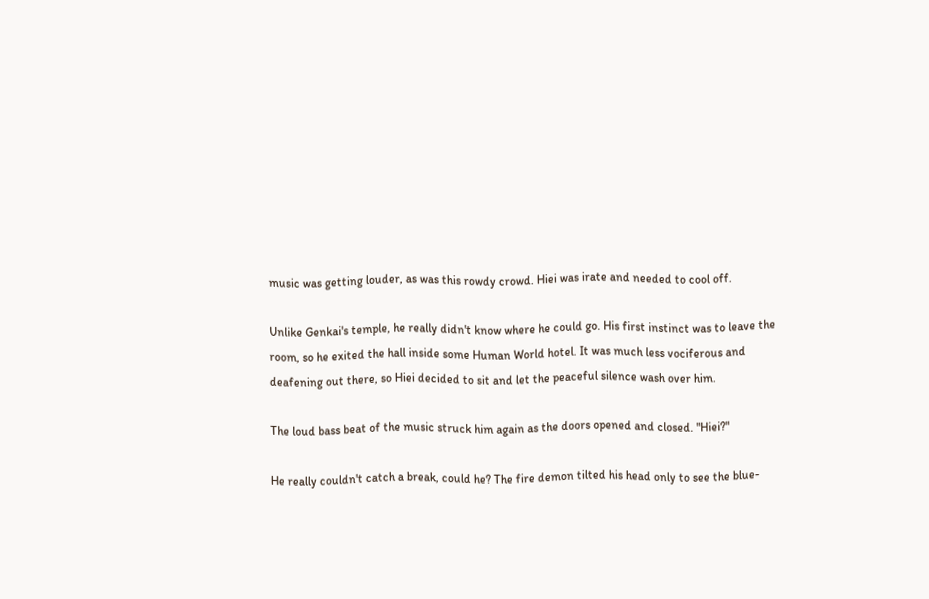music was getting louder, as was this rowdy crowd. Hiei was irate and needed to cool off.

Unlike Genkai's temple, he really didn't know where he could go. His first instinct was to leave the room, so he exited the hall inside some Human World hotel. It was much less vociferous and deafening out there, so Hiei decided to sit and let the peaceful silence wash over him.

The loud bass beat of the music struck him again as the doors opened and closed. "Hiei?"

He really couldn't catch a break, could he? The fire demon tilted his head only to see the blue-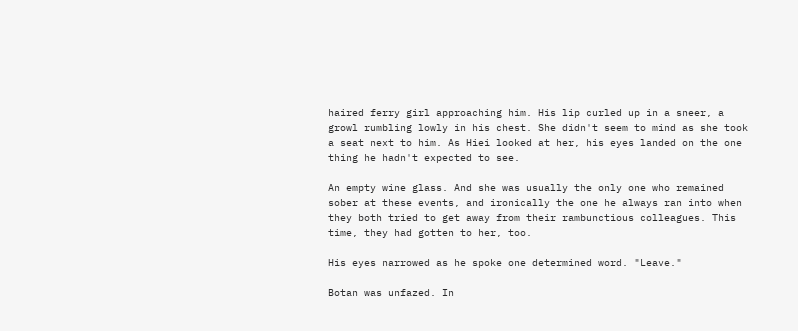haired ferry girl approaching him. His lip curled up in a sneer, a growl rumbling lowly in his chest. She didn't seem to mind as she took a seat next to him. As Hiei looked at her, his eyes landed on the one thing he hadn't expected to see.

An empty wine glass. And she was usually the only one who remained sober at these events, and ironically the one he always ran into when they both tried to get away from their rambunctious colleagues. This time, they had gotten to her, too.

His eyes narrowed as he spoke one determined word. "Leave."

Botan was unfazed. In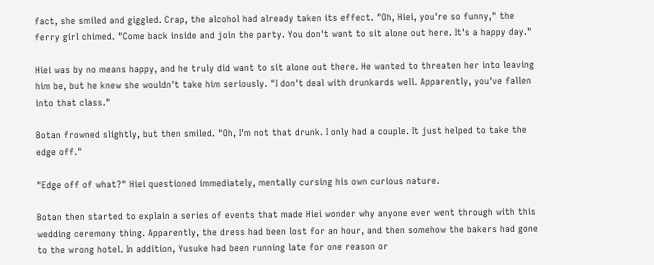fact, she smiled and giggled. Crap, the alcohol had already taken its effect. "Oh, Hiei, you're so funny," the ferry girl chimed. "Come back inside and join the party. You don't want to sit alone out here. It's a happy day."

Hiei was by no means happy, and he truly did want to sit alone out there. He wanted to threaten her into leaving him be, but he knew she wouldn't take him seriously. "I don't deal with drunkards well. Apparently, you've fallen into that class."

Botan frowned slightly, but then smiled. "Oh, I'm not that drunk. I only had a couple. It just helped to take the edge off."

"Edge off of what?" Hiei questioned immediately, mentally cursing his own curious nature.

Botan then started to explain a series of events that made Hiei wonder why anyone ever went through with this wedding ceremony thing. Apparently, the dress had been lost for an hour, and then somehow the bakers had gone to the wrong hotel. In addition, Yusuke had been running late for one reason or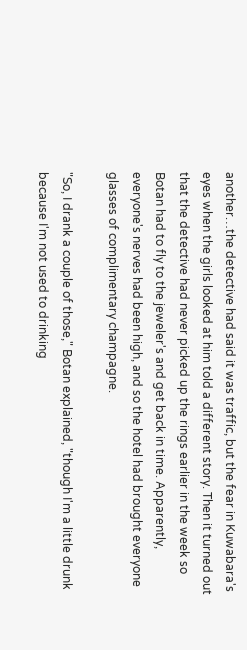another…the detective had said it was traffic, but the fear in Kuwabara's eyes when the girls looked at him told a different story. Then it turned out that the detective had never picked up the rings earlier in the week so Botan had to fly to the jeweler's and get back in time. Apparently, everyone's nerves had been high, and so the hotel had brought everyone glasses of complimentary champagne.

"So, I drank a couple of those," Botan explained, "though I'm a little drunk because I'm not used to drinking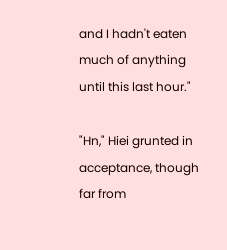and I hadn't eaten much of anything until this last hour."

"Hn," Hiei grunted in acceptance, though far from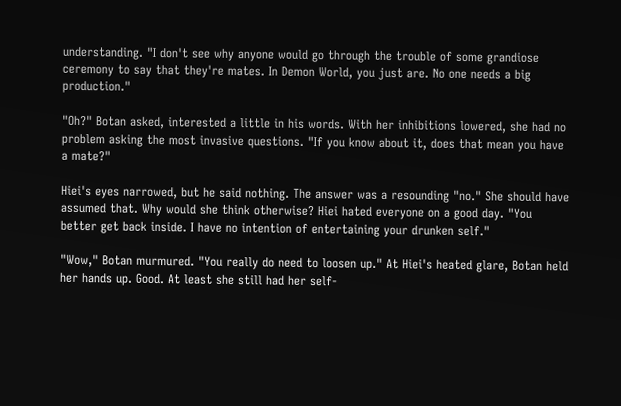understanding. "I don't see why anyone would go through the trouble of some grandiose ceremony to say that they're mates. In Demon World, you just are. No one needs a big production."

"Oh?" Botan asked, interested a little in his words. With her inhibitions lowered, she had no problem asking the most invasive questions. "If you know about it, does that mean you have a mate?"

Hiei's eyes narrowed, but he said nothing. The answer was a resounding "no." She should have assumed that. Why would she think otherwise? Hiei hated everyone on a good day. "You better get back inside. I have no intention of entertaining your drunken self."

"Wow," Botan murmured. "You really do need to loosen up." At Hiei's heated glare, Botan held her hands up. Good. At least she still had her self-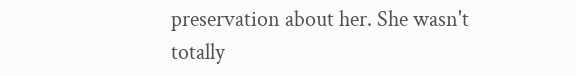preservation about her. She wasn't totally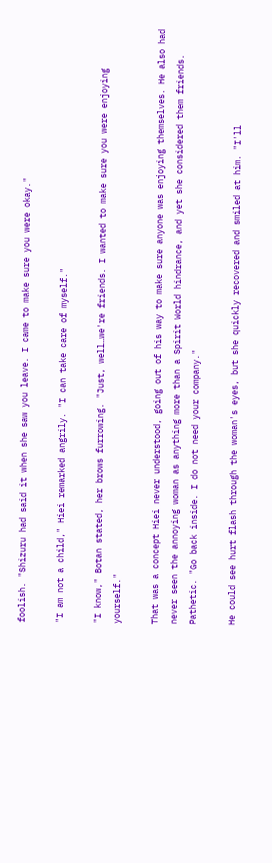foolish. "Shizuru had said it when she saw you leave. I came to make sure you were okay."

"I am not a child," Hiei remarked angrily. "I can take care of myself."

"I know," Botan stated, her brows furrowing. "Just, well…we're friends. I wanted to make sure you were enjoying yourself."

That was a concept Hiei never understood, going out of his way to make sure anyone was enjoying themselves. He also had never seen the annoying woman as anything more than a Spirit World hindrance, and yet she considered them friends. Pathetic. "Go back inside. I do not need your company."

He could see hurt flash through the woman's eyes, but she quickly recovered and smiled at him. "I'll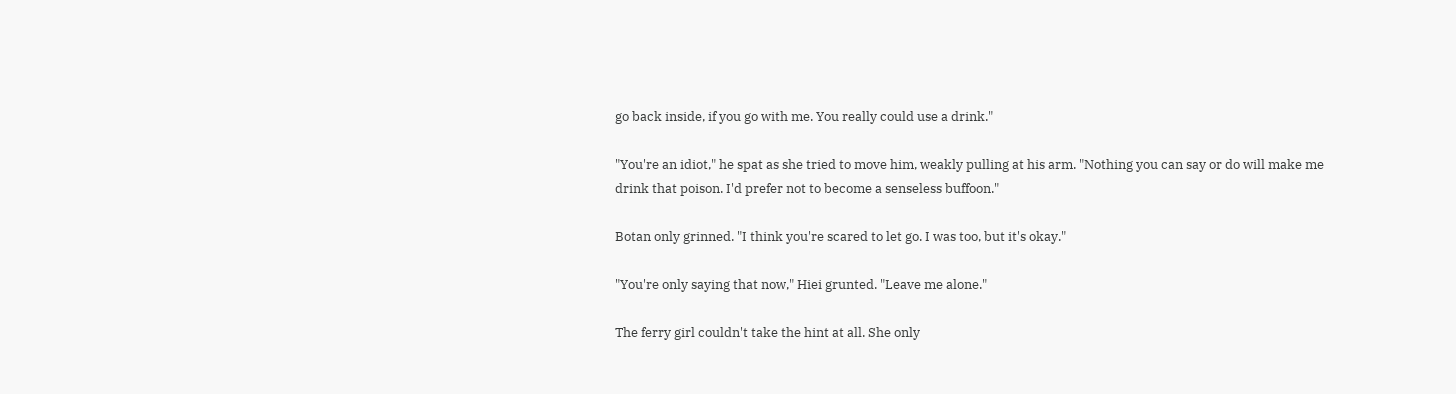go back inside, if you go with me. You really could use a drink."

"You're an idiot," he spat as she tried to move him, weakly pulling at his arm. "Nothing you can say or do will make me drink that poison. I'd prefer not to become a senseless buffoon."

Botan only grinned. "I think you're scared to let go. I was too, but it's okay."

"You're only saying that now," Hiei grunted. "Leave me alone."

The ferry girl couldn't take the hint at all. She only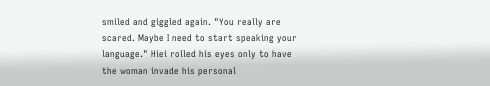smiled and giggled again. "You really are scared. Maybe I need to start speaking your language." Hiei rolled his eyes only to have the woman invade his personal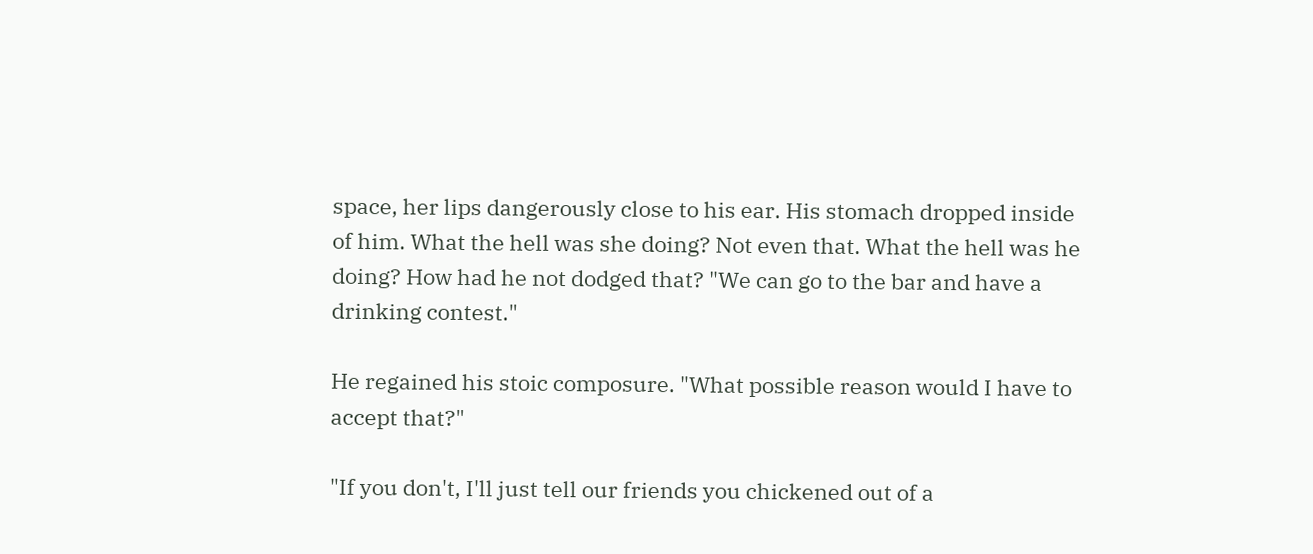space, her lips dangerously close to his ear. His stomach dropped inside of him. What the hell was she doing? Not even that. What the hell was he doing? How had he not dodged that? "We can go to the bar and have a drinking contest."

He regained his stoic composure. "What possible reason would I have to accept that?"

"If you don't, I'll just tell our friends you chickened out of a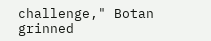challenge," Botan grinned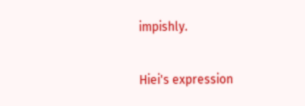impishly.

Hiei's expression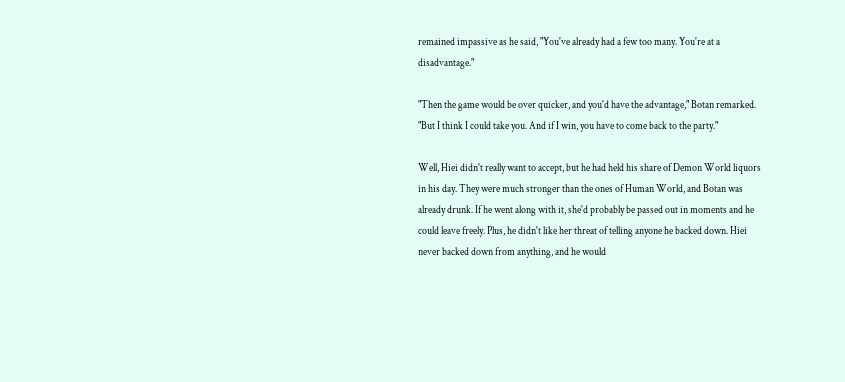remained impassive as he said, "You've already had a few too many. You're at a disadvantage."

"Then the game would be over quicker, and you'd have the advantage," Botan remarked. "But I think I could take you. And if I win, you have to come back to the party."

Well, Hiei didn't really want to accept, but he had held his share of Demon World liquors in his day. They were much stronger than the ones of Human World, and Botan was already drunk. If he went along with it, she'd probably be passed out in moments and he could leave freely. Plus, he didn't like her threat of telling anyone he backed down. Hiei never backed down from anything, and he would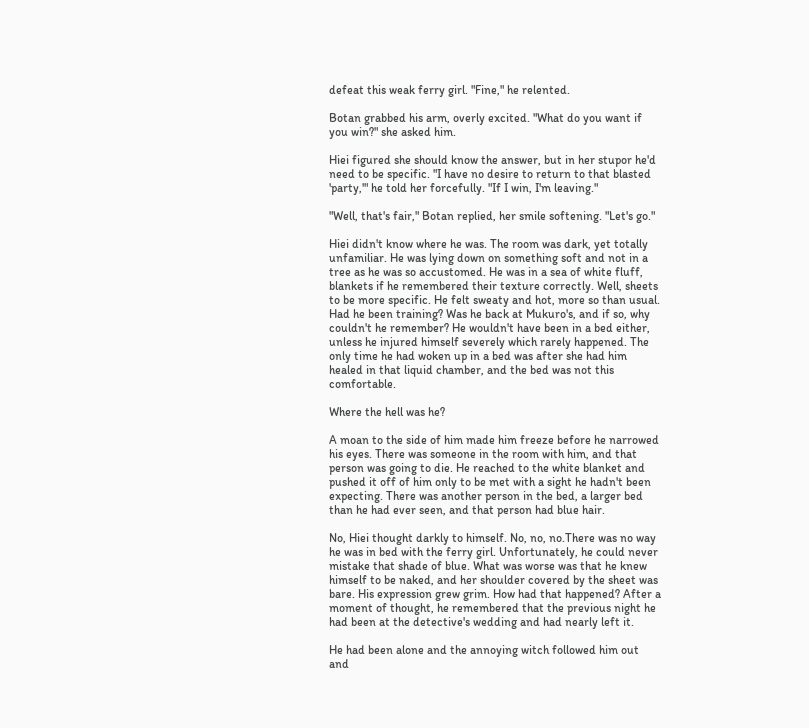defeat this weak ferry girl. "Fine," he relented.

Botan grabbed his arm, overly excited. "What do you want if you win?" she asked him.

Hiei figured she should know the answer, but in her stupor he'd need to be specific. "I have no desire to return to that blasted 'party,'" he told her forcefully. "If I win, I'm leaving."

"Well, that's fair," Botan replied, her smile softening. "Let's go."

Hiei didn't know where he was. The room was dark, yet totally unfamiliar. He was lying down on something soft and not in a tree as he was so accustomed. He was in a sea of white fluff, blankets if he remembered their texture correctly. Well, sheets to be more specific. He felt sweaty and hot, more so than usual. Had he been training? Was he back at Mukuro's, and if so, why couldn't he remember? He wouldn't have been in a bed either, unless he injured himself severely which rarely happened. The only time he had woken up in a bed was after she had him healed in that liquid chamber, and the bed was not this comfortable.

Where the hell was he?

A moan to the side of him made him freeze before he narrowed his eyes. There was someone in the room with him, and that person was going to die. He reached to the white blanket and pushed it off of him only to be met with a sight he hadn't been expecting. There was another person in the bed, a larger bed than he had ever seen, and that person had blue hair.

No, Hiei thought darkly to himself. No, no, no.There was no way he was in bed with the ferry girl. Unfortunately, he could never mistake that shade of blue. What was worse was that he knew himself to be naked, and her shoulder covered by the sheet was bare. His expression grew grim. How had that happened? After a moment of thought, he remembered that the previous night he had been at the detective's wedding and had nearly left it.

He had been alone and the annoying witch followed him out and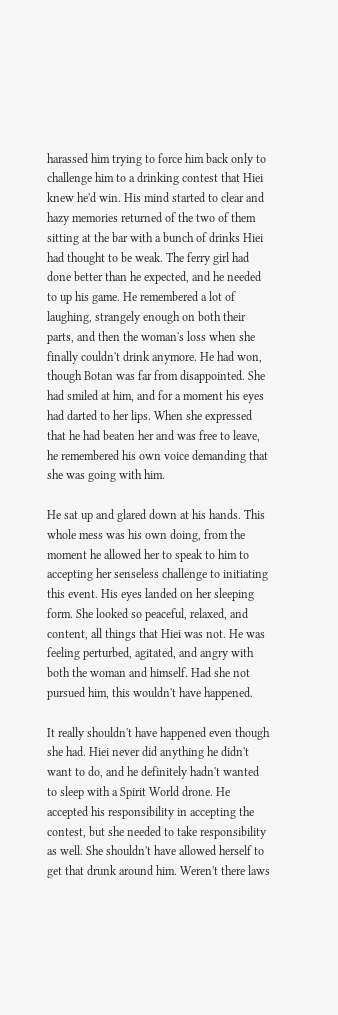harassed him trying to force him back only to challenge him to a drinking contest that Hiei knew he'd win. His mind started to clear and hazy memories returned of the two of them sitting at the bar with a bunch of drinks Hiei had thought to be weak. The ferry girl had done better than he expected, and he needed to up his game. He remembered a lot of laughing, strangely enough on both their parts, and then the woman's loss when she finally couldn't drink anymore. He had won, though Botan was far from disappointed. She had smiled at him, and for a moment his eyes had darted to her lips. When she expressed that he had beaten her and was free to leave, he remembered his own voice demanding that she was going with him.

He sat up and glared down at his hands. This whole mess was his own doing, from the moment he allowed her to speak to him to accepting her senseless challenge to initiating this event. His eyes landed on her sleeping form. She looked so peaceful, relaxed, and content, all things that Hiei was not. He was feeling perturbed, agitated, and angry with both the woman and himself. Had she not pursued him, this wouldn't have happened.

It really shouldn't have happened even though she had. Hiei never did anything he didn't want to do, and he definitely hadn't wanted to sleep with a Spirit World drone. He accepted his responsibility in accepting the contest, but she needed to take responsibility as well. She shouldn't have allowed herself to get that drunk around him. Weren't there laws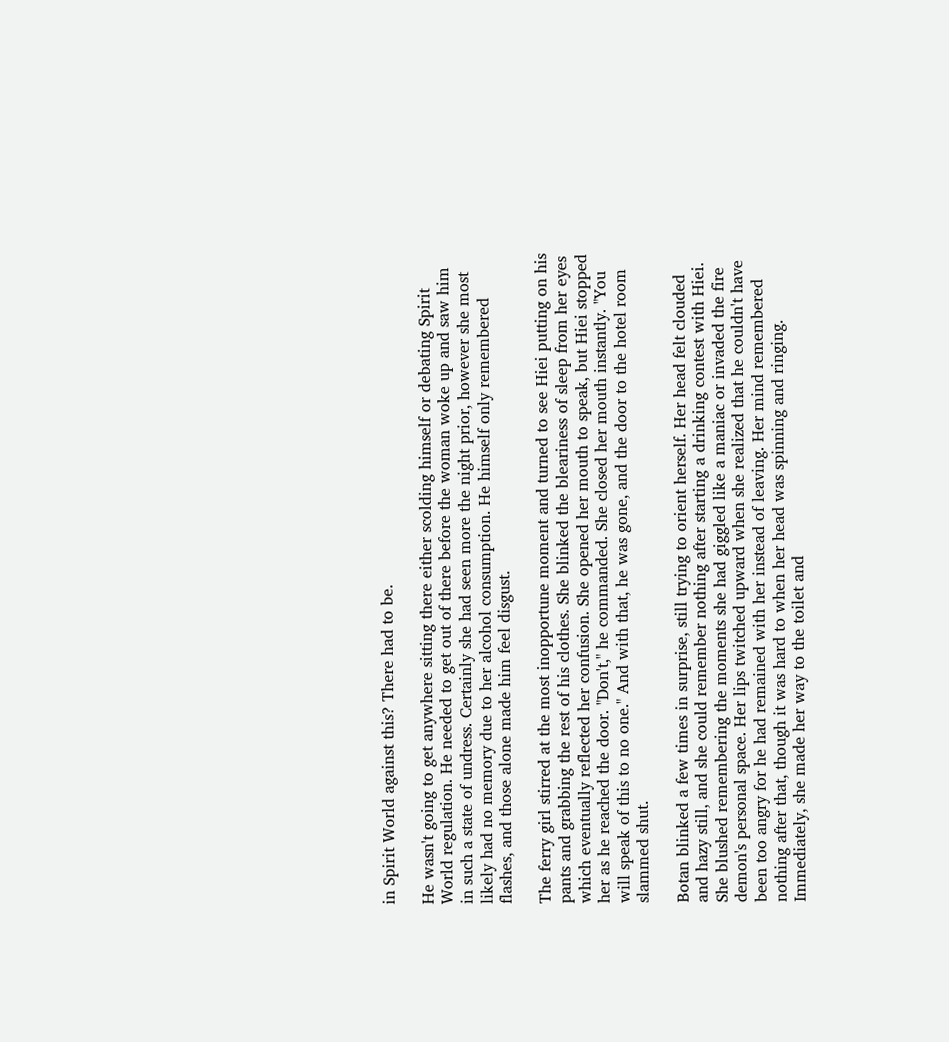in Spirit World against this? There had to be.

He wasn't going to get anywhere sitting there either scolding himself or debating Spirit World regulation. He needed to get out of there before the woman woke up and saw him in such a state of undress. Certainly she had seen more the night prior, however she most likely had no memory due to her alcohol consumption. He himself only remembered flashes, and those alone made him feel disgust.

The ferry girl stirred at the most inopportune moment and turned to see Hiei putting on his pants and grabbing the rest of his clothes. She blinked the bleariness of sleep from her eyes which eventually reflected her confusion. She opened her mouth to speak, but Hiei stopped her as he reached the door. "Don't," he commanded. She closed her mouth instantly. "You will speak of this to no one." And with that, he was gone, and the door to the hotel room slammed shut.

Botan blinked a few times in surprise, still trying to orient herself. Her head felt clouded and hazy still, and she could remember nothing after starting a drinking contest with Hiei. She blushed remembering the moments she had giggled like a maniac or invaded the fire demon's personal space. Her lips twitched upward when she realized that he couldn't have been too angry for he had remained with her instead of leaving. Her mind remembered nothing after that, though it was hard to when her head was spinning and ringing. Immediately, she made her way to the toilet and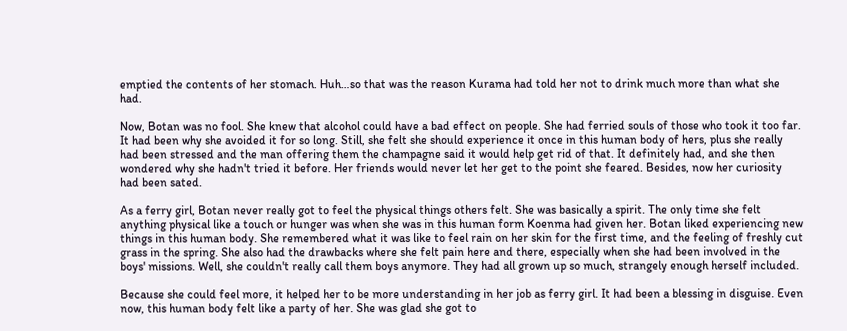emptied the contents of her stomach. Huh…so that was the reason Kurama had told her not to drink much more than what she had.

Now, Botan was no fool. She knew that alcohol could have a bad effect on people. She had ferried souls of those who took it too far. It had been why she avoided it for so long. Still, she felt she should experience it once in this human body of hers, plus she really had been stressed and the man offering them the champagne said it would help get rid of that. It definitely had, and she then wondered why she hadn't tried it before. Her friends would never let her get to the point she feared. Besides, now her curiosity had been sated.

As a ferry girl, Botan never really got to feel the physical things others felt. She was basically a spirit. The only time she felt anything physical like a touch or hunger was when she was in this human form Koenma had given her. Botan liked experiencing new things in this human body. She remembered what it was like to feel rain on her skin for the first time, and the feeling of freshly cut grass in the spring. She also had the drawbacks where she felt pain here and there, especially when she had been involved in the boys' missions. Well, she couldn't really call them boys anymore. They had all grown up so much, strangely enough herself included.

Because she could feel more, it helped her to be more understanding in her job as ferry girl. It had been a blessing in disguise. Even now, this human body felt like a party of her. She was glad she got to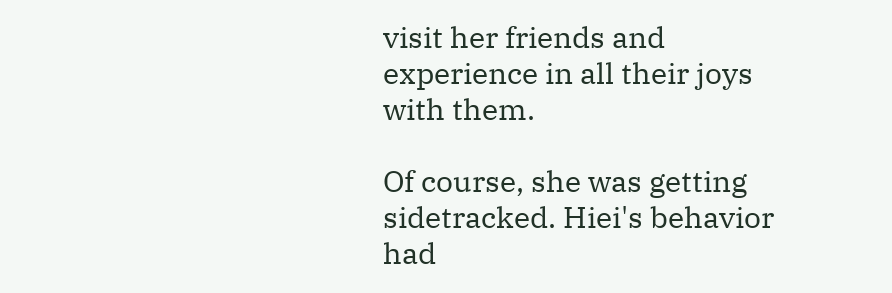visit her friends and experience in all their joys with them.

Of course, she was getting sidetracked. Hiei's behavior had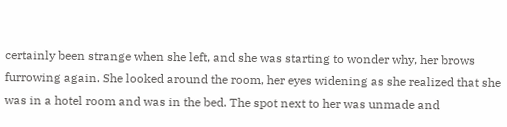certainly been strange when she left, and she was starting to wonder why, her brows furrowing again. She looked around the room, her eyes widening as she realized that she was in a hotel room and was in the bed. The spot next to her was unmade and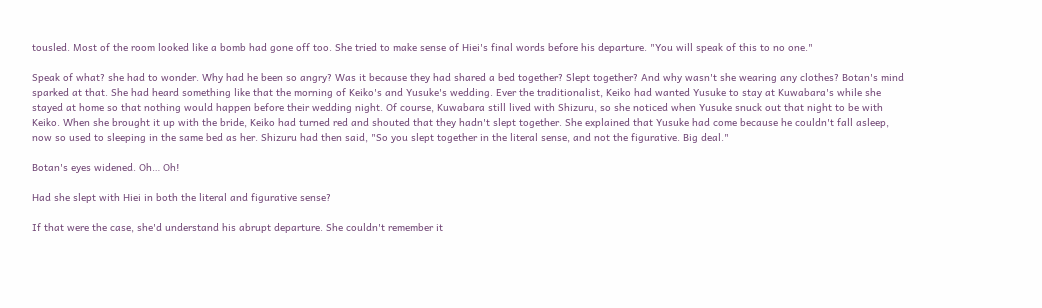tousled. Most of the room looked like a bomb had gone off too. She tried to make sense of Hiei's final words before his departure. "You will speak of this to no one."

Speak of what? she had to wonder. Why had he been so angry? Was it because they had shared a bed together? Slept together? And why wasn't she wearing any clothes? Botan's mind sparked at that. She had heard something like that the morning of Keiko's and Yusuke's wedding. Ever the traditionalist, Keiko had wanted Yusuke to stay at Kuwabara's while she stayed at home so that nothing would happen before their wedding night. Of course, Kuwabara still lived with Shizuru, so she noticed when Yusuke snuck out that night to be with Keiko. When she brought it up with the bride, Keiko had turned red and shouted that they hadn't slept together. She explained that Yusuke had come because he couldn't fall asleep, now so used to sleeping in the same bed as her. Shizuru had then said, "So you slept together in the literal sense, and not the figurative. Big deal."

Botan's eyes widened. Oh… Oh!

Had she slept with Hiei in both the literal and figurative sense?

If that were the case, she'd understand his abrupt departure. She couldn't remember it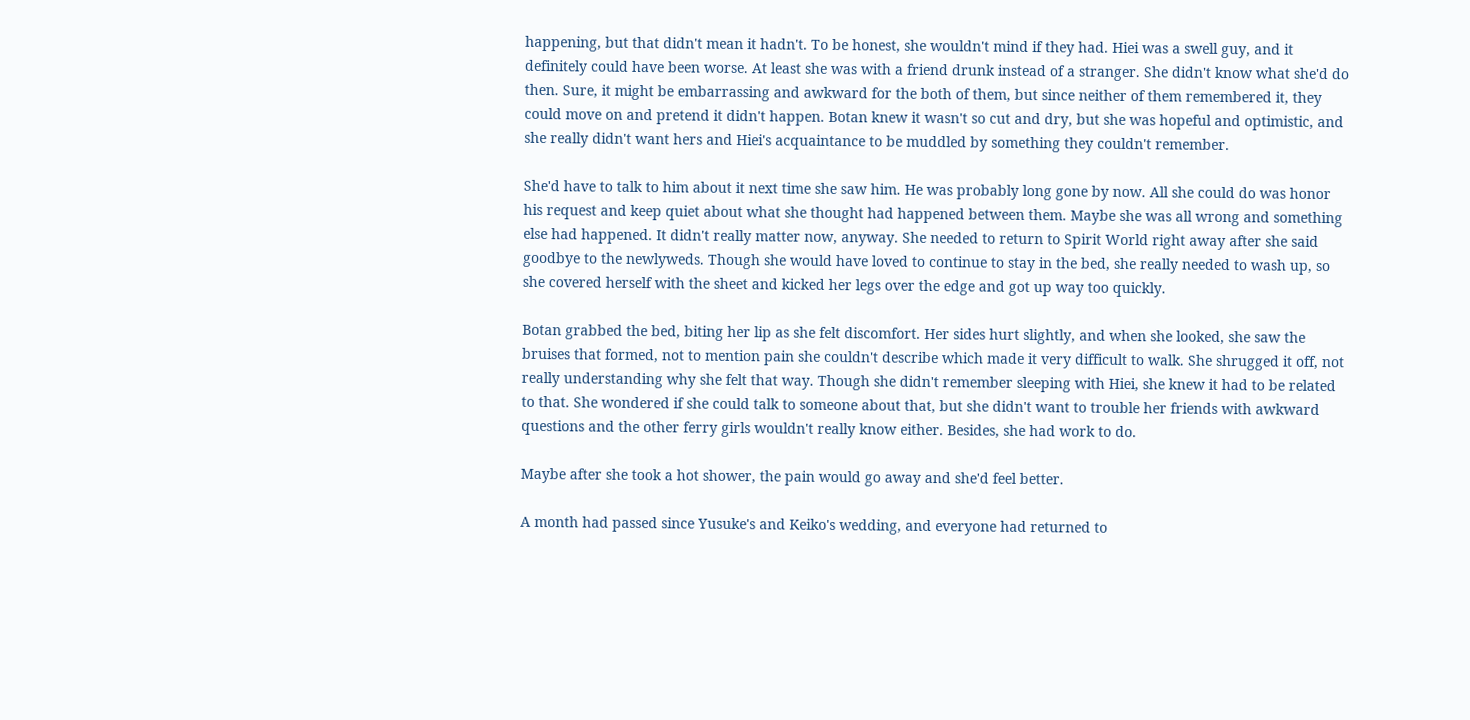happening, but that didn't mean it hadn't. To be honest, she wouldn't mind if they had. Hiei was a swell guy, and it definitely could have been worse. At least she was with a friend drunk instead of a stranger. She didn't know what she'd do then. Sure, it might be embarrassing and awkward for the both of them, but since neither of them remembered it, they could move on and pretend it didn't happen. Botan knew it wasn't so cut and dry, but she was hopeful and optimistic, and she really didn't want hers and Hiei's acquaintance to be muddled by something they couldn't remember.

She'd have to talk to him about it next time she saw him. He was probably long gone by now. All she could do was honor his request and keep quiet about what she thought had happened between them. Maybe she was all wrong and something else had happened. It didn't really matter now, anyway. She needed to return to Spirit World right away after she said goodbye to the newlyweds. Though she would have loved to continue to stay in the bed, she really needed to wash up, so she covered herself with the sheet and kicked her legs over the edge and got up way too quickly.

Botan grabbed the bed, biting her lip as she felt discomfort. Her sides hurt slightly, and when she looked, she saw the bruises that formed, not to mention pain she couldn't describe which made it very difficult to walk. She shrugged it off, not really understanding why she felt that way. Though she didn't remember sleeping with Hiei, she knew it had to be related to that. She wondered if she could talk to someone about that, but she didn't want to trouble her friends with awkward questions and the other ferry girls wouldn't really know either. Besides, she had work to do.

Maybe after she took a hot shower, the pain would go away and she'd feel better.

A month had passed since Yusuke's and Keiko's wedding, and everyone had returned to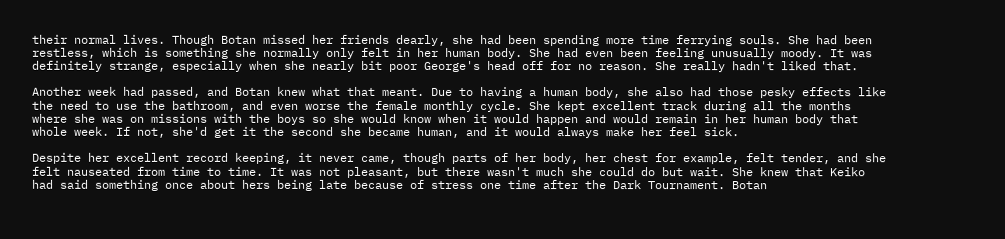their normal lives. Though Botan missed her friends dearly, she had been spending more time ferrying souls. She had been restless, which is something she normally only felt in her human body. She had even been feeling unusually moody. It was definitely strange, especially when she nearly bit poor George's head off for no reason. She really hadn't liked that.

Another week had passed, and Botan knew what that meant. Due to having a human body, she also had those pesky effects like the need to use the bathroom, and even worse the female monthly cycle. She kept excellent track during all the months where she was on missions with the boys so she would know when it would happen and would remain in her human body that whole week. If not, she'd get it the second she became human, and it would always make her feel sick.

Despite her excellent record keeping, it never came, though parts of her body, her chest for example, felt tender, and she felt nauseated from time to time. It was not pleasant, but there wasn't much she could do but wait. She knew that Keiko had said something once about hers being late because of stress one time after the Dark Tournament. Botan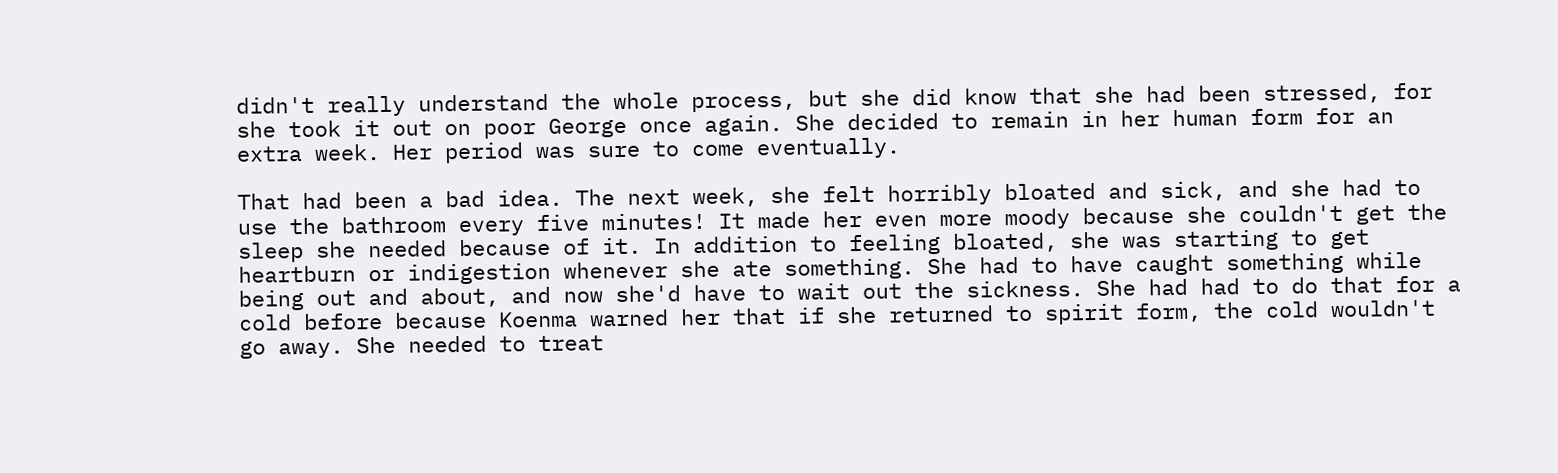didn't really understand the whole process, but she did know that she had been stressed, for she took it out on poor George once again. She decided to remain in her human form for an extra week. Her period was sure to come eventually.

That had been a bad idea. The next week, she felt horribly bloated and sick, and she had to use the bathroom every five minutes! It made her even more moody because she couldn't get the sleep she needed because of it. In addition to feeling bloated, she was starting to get heartburn or indigestion whenever she ate something. She had to have caught something while being out and about, and now she'd have to wait out the sickness. She had had to do that for a cold before because Koenma warned her that if she returned to spirit form, the cold wouldn't go away. She needed to treat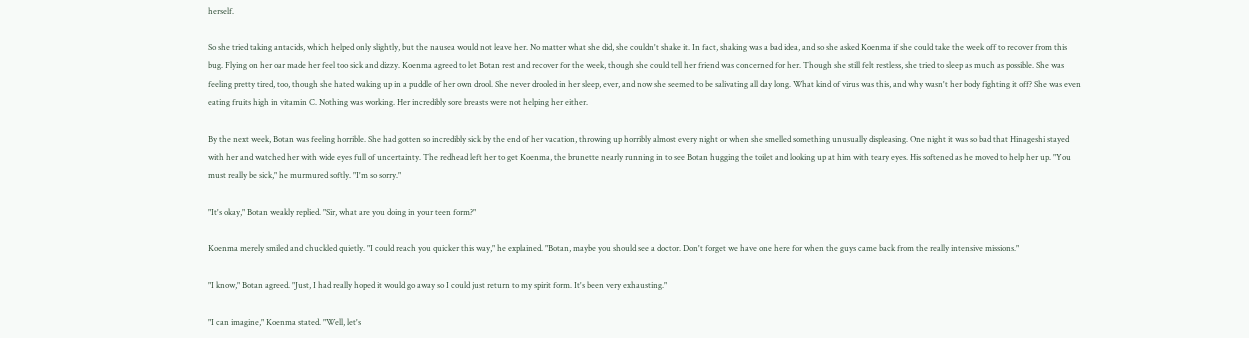herself.

So she tried taking antacids, which helped only slightly, but the nausea would not leave her. No matter what she did, she couldn't shake it. In fact, shaking was a bad idea, and so she asked Koenma if she could take the week off to recover from this bug. Flying on her oar made her feel too sick and dizzy. Koenma agreed to let Botan rest and recover for the week, though she could tell her friend was concerned for her. Though she still felt restless, she tried to sleep as much as possible. She was feeling pretty tired, too, though she hated waking up in a puddle of her own drool. She never drooled in her sleep, ever, and now she seemed to be salivating all day long. What kind of virus was this, and why wasn't her body fighting it off? She was even eating fruits high in vitamin C. Nothing was working. Her incredibly sore breasts were not helping her either.

By the next week, Botan was feeling horrible. She had gotten so incredibly sick by the end of her vacation, throwing up horribly almost every night or when she smelled something unusually displeasing. One night it was so bad that Hinageshi stayed with her and watched her with wide eyes full of uncertainty. The redhead left her to get Koenma, the brunette nearly running in to see Botan hugging the toilet and looking up at him with teary eyes. His softened as he moved to help her up. "You must really be sick," he murmured softly. "I'm so sorry."

"It's okay," Botan weakly replied. "Sir, what are you doing in your teen form?"

Koenma merely smiled and chuckled quietly. "I could reach you quicker this way," he explained. "Botan, maybe you should see a doctor. Don't forget we have one here for when the guys came back from the really intensive missions."

"I know," Botan agreed. "Just, I had really hoped it would go away so I could just return to my spirit form. It's been very exhausting."

"I can imagine," Koenma stated. "Well, let's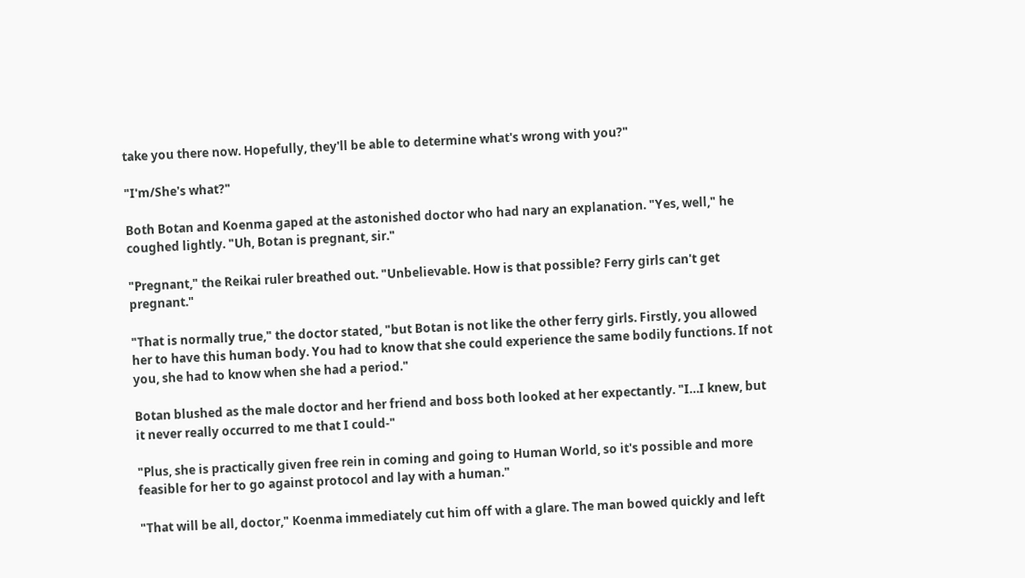take you there now. Hopefully, they'll be able to determine what's wrong with you?"

"I'm/She's what?"

Both Botan and Koenma gaped at the astonished doctor who had nary an explanation. "Yes, well," he coughed lightly. "Uh, Botan is pregnant, sir."

"Pregnant," the Reikai ruler breathed out. "Unbelievable. How is that possible? Ferry girls can't get pregnant."

"That is normally true," the doctor stated, "but Botan is not like the other ferry girls. Firstly, you allowed her to have this human body. You had to know that she could experience the same bodily functions. If not you, she had to know when she had a period."

Botan blushed as the male doctor and her friend and boss both looked at her expectantly. "I…I knew, but it never really occurred to me that I could-"

"Plus, she is practically given free rein in coming and going to Human World, so it's possible and more feasible for her to go against protocol and lay with a human."

"That will be all, doctor," Koenma immediately cut him off with a glare. The man bowed quickly and left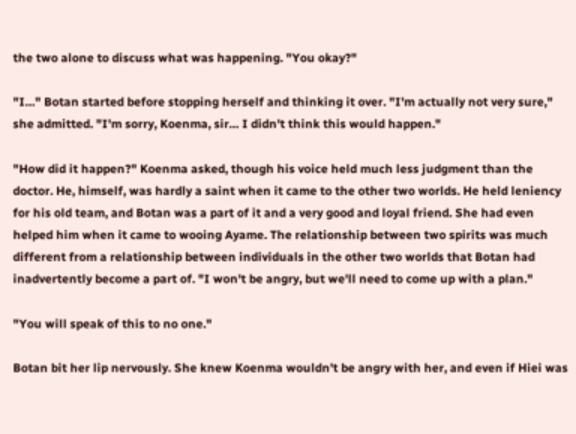the two alone to discuss what was happening. "You okay?"

"I…" Botan started before stopping herself and thinking it over. "I'm actually not very sure," she admitted. "I'm sorry, Koenma, sir… I didn't think this would happen."

"How did it happen?" Koenma asked, though his voice held much less judgment than the doctor. He, himself, was hardly a saint when it came to the other two worlds. He held leniency for his old team, and Botan was a part of it and a very good and loyal friend. She had even helped him when it came to wooing Ayame. The relationship between two spirits was much different from a relationship between individuals in the other two worlds that Botan had inadvertently become a part of. "I won't be angry, but we'll need to come up with a plan."

"You will speak of this to no one."

Botan bit her lip nervously. She knew Koenma wouldn't be angry with her, and even if Hiei was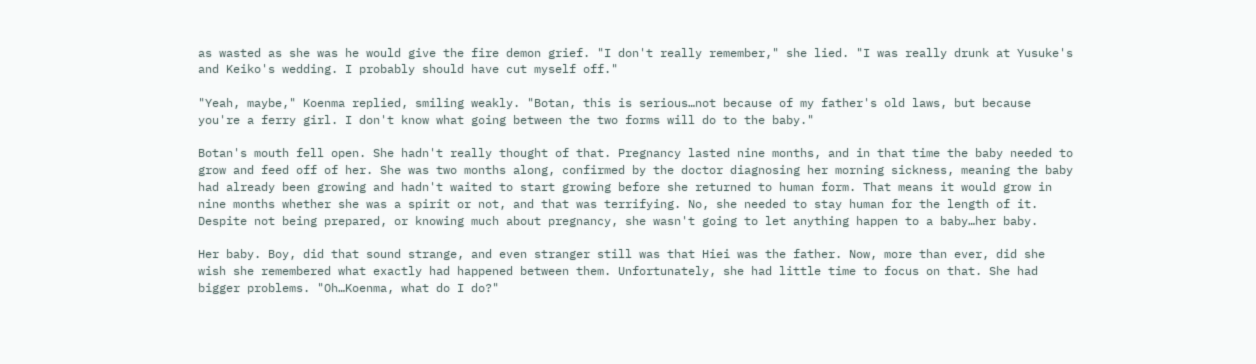as wasted as she was he would give the fire demon grief. "I don't really remember," she lied. "I was really drunk at Yusuke's and Keiko's wedding. I probably should have cut myself off."

"Yeah, maybe," Koenma replied, smiling weakly. "Botan, this is serious…not because of my father's old laws, but because you're a ferry girl. I don't know what going between the two forms will do to the baby."

Botan's mouth fell open. She hadn't really thought of that. Pregnancy lasted nine months, and in that time the baby needed to grow and feed off of her. She was two months along, confirmed by the doctor diagnosing her morning sickness, meaning the baby had already been growing and hadn't waited to start growing before she returned to human form. That means it would grow in nine months whether she was a spirit or not, and that was terrifying. No, she needed to stay human for the length of it. Despite not being prepared, or knowing much about pregnancy, she wasn't going to let anything happen to a baby…her baby.

Her baby. Boy, did that sound strange, and even stranger still was that Hiei was the father. Now, more than ever, did she wish she remembered what exactly had happened between them. Unfortunately, she had little time to focus on that. She had bigger problems. "Oh…Koenma, what do I do?"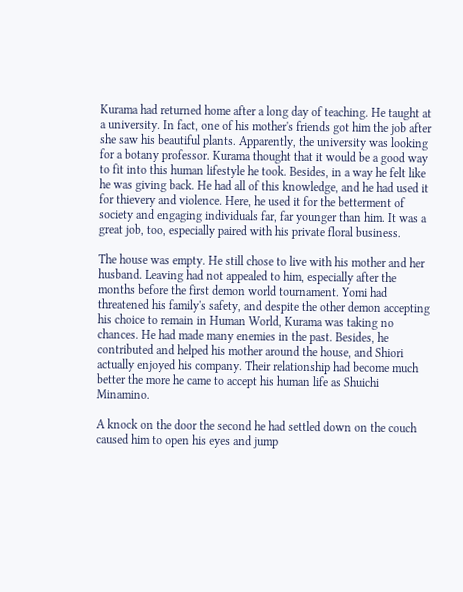Kurama had returned home after a long day of teaching. He taught at a university. In fact, one of his mother's friends got him the job after she saw his beautiful plants. Apparently, the university was looking for a botany professor. Kurama thought that it would be a good way to fit into this human lifestyle he took. Besides, in a way he felt like he was giving back. He had all of this knowledge, and he had used it for thievery and violence. Here, he used it for the betterment of society and engaging individuals far, far younger than him. It was a great job, too, especially paired with his private floral business.

The house was empty. He still chose to live with his mother and her husband. Leaving had not appealed to him, especially after the months before the first demon world tournament. Yomi had threatened his family's safety, and despite the other demon accepting his choice to remain in Human World, Kurama was taking no chances. He had made many enemies in the past. Besides, he contributed and helped his mother around the house, and Shiori actually enjoyed his company. Their relationship had become much better the more he came to accept his human life as Shuichi Minamino.

A knock on the door the second he had settled down on the couch caused him to open his eyes and jump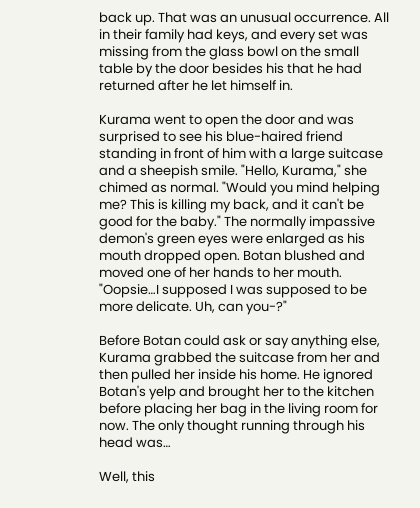back up. That was an unusual occurrence. All in their family had keys, and every set was missing from the glass bowl on the small table by the door besides his that he had returned after he let himself in.

Kurama went to open the door and was surprised to see his blue-haired friend standing in front of him with a large suitcase and a sheepish smile. "Hello, Kurama," she chimed as normal. "Would you mind helping me? This is killing my back, and it can't be good for the baby." The normally impassive demon's green eyes were enlarged as his mouth dropped open. Botan blushed and moved one of her hands to her mouth. "Oopsie…I supposed I was supposed to be more delicate. Uh, can you-?"

Before Botan could ask or say anything else, Kurama grabbed the suitcase from her and then pulled her inside his home. He ignored Botan's yelp and brought her to the kitchen before placing her bag in the living room for now. The only thought running through his head was…

Well, this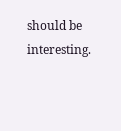should be interesting.